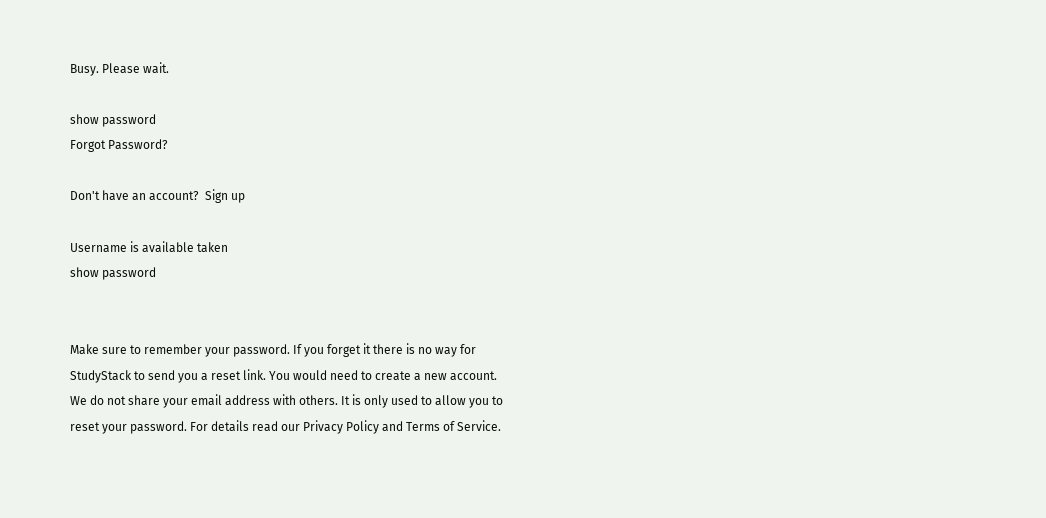Busy. Please wait.

show password
Forgot Password?

Don't have an account?  Sign up

Username is available taken
show password


Make sure to remember your password. If you forget it there is no way for StudyStack to send you a reset link. You would need to create a new account.
We do not share your email address with others. It is only used to allow you to reset your password. For details read our Privacy Policy and Terms of Service.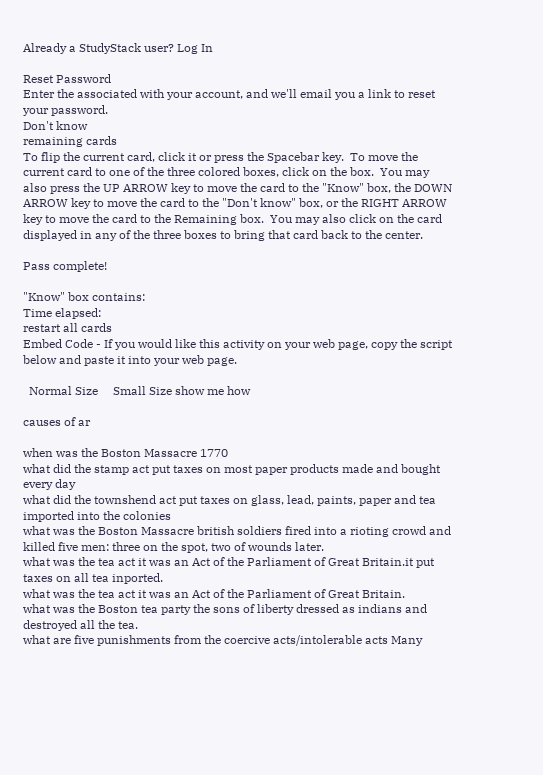Already a StudyStack user? Log In

Reset Password
Enter the associated with your account, and we'll email you a link to reset your password.
Don't know
remaining cards
To flip the current card, click it or press the Spacebar key.  To move the current card to one of the three colored boxes, click on the box.  You may also press the UP ARROW key to move the card to the "Know" box, the DOWN ARROW key to move the card to the "Don't know" box, or the RIGHT ARROW key to move the card to the Remaining box.  You may also click on the card displayed in any of the three boxes to bring that card back to the center.

Pass complete!

"Know" box contains:
Time elapsed:
restart all cards
Embed Code - If you would like this activity on your web page, copy the script below and paste it into your web page.

  Normal Size     Small Size show me how

causes of ar

when was the Boston Massacre 1770
what did the stamp act put taxes on most paper products made and bought every day
what did the townshend act put taxes on glass, lead, paints, paper and tea imported into the colonies
what was the Boston Massacre british soldiers fired into a rioting crowd and killed five men: three on the spot, two of wounds later.
what was the tea act it was an Act of the Parliament of Great Britain.it put taxes on all tea inported.
what was the tea act it was an Act of the Parliament of Great Britain.
what was the Boston tea party the sons of liberty dressed as indians and destroyed all the tea.
what are five punishments from the coercive acts/intolerable acts Many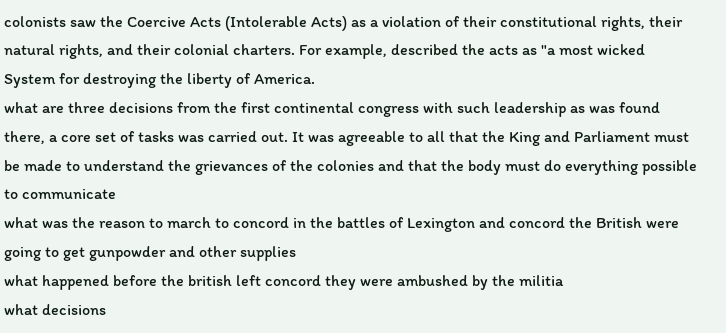colonists saw the Coercive Acts (Intolerable Acts) as a violation of their constitutional rights, their natural rights, and their colonial charters. For example, described the acts as "a most wicked System for destroying the liberty of America.
what are three decisions from the first continental congress with such leadership as was found there, a core set of tasks was carried out. It was agreeable to all that the King and Parliament must be made to understand the grievances of the colonies and that the body must do everything possible to communicate
what was the reason to march to concord in the battles of Lexington and concord the British were going to get gunpowder and other supplies
what happened before the british left concord they were ambushed by the militia
what decisions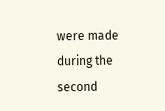were made during the second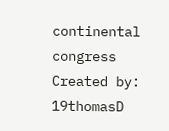continental congress
Created by: 19thomasD